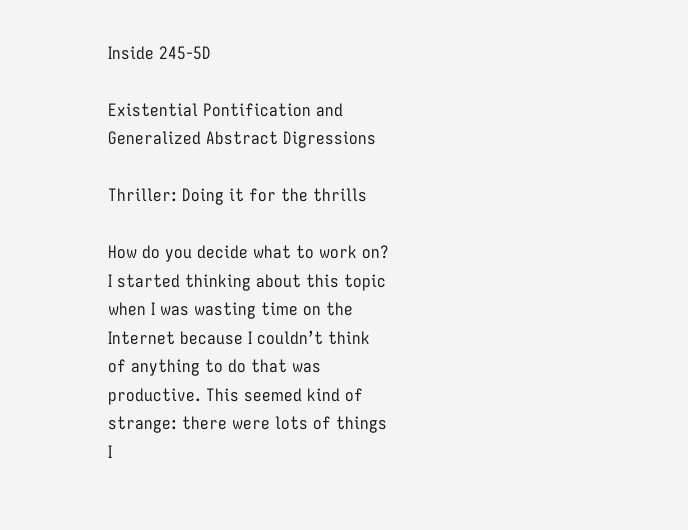Inside 245-5D

Existential Pontification and Generalized Abstract Digressions

Thriller: Doing it for the thrills

How do you decide what to work on? I started thinking about this topic when I was wasting time on the Internet because I couldn’t think of anything to do that was productive. This seemed kind of strange: there were lots of things I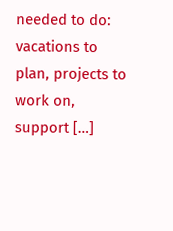needed to do: vacations to plan, projects to work on, support […]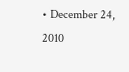• December 24, 2010